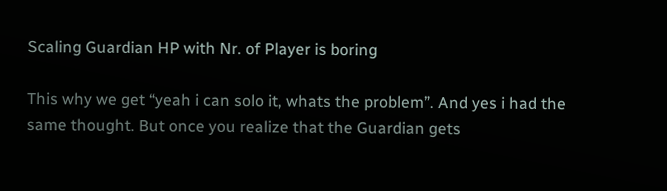Scaling Guardian HP with Nr. of Player is boring

This why we get “yeah i can solo it, whats the problem”. And yes i had the same thought. But once you realize that the Guardian gets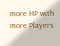more HP with more Players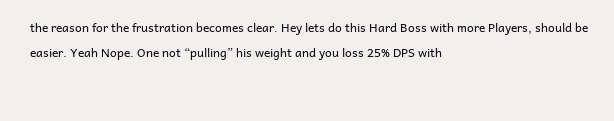the reason for the frustration becomes clear. Hey lets do this Hard Boss with more Players, should be easier. Yeah Nope. One not “pulling” his weight and you loss 25% DPS with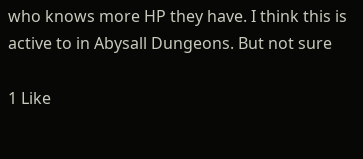who knows more HP they have. I think this is active to in Abysall Dungeons. But not sure

1 Like